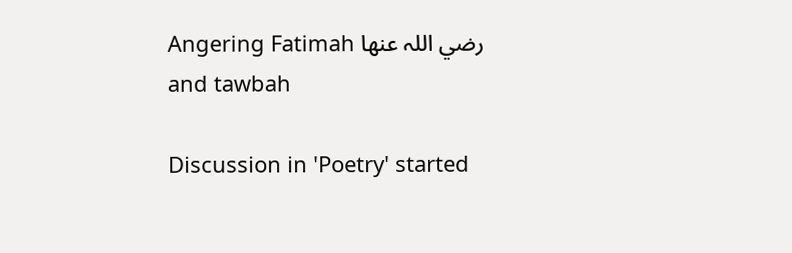Angering Fatimah رضي اللہ عنھا and tawbah

Discussion in 'Poetry' started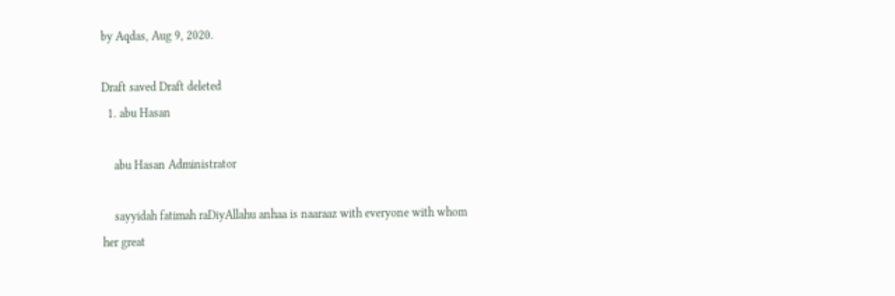by Aqdas, Aug 9, 2020.

Draft saved Draft deleted
  1. abu Hasan

    abu Hasan Administrator

    sayyidah fatimah raDiyAllahu anhaa is naaraaz with everyone with whom her great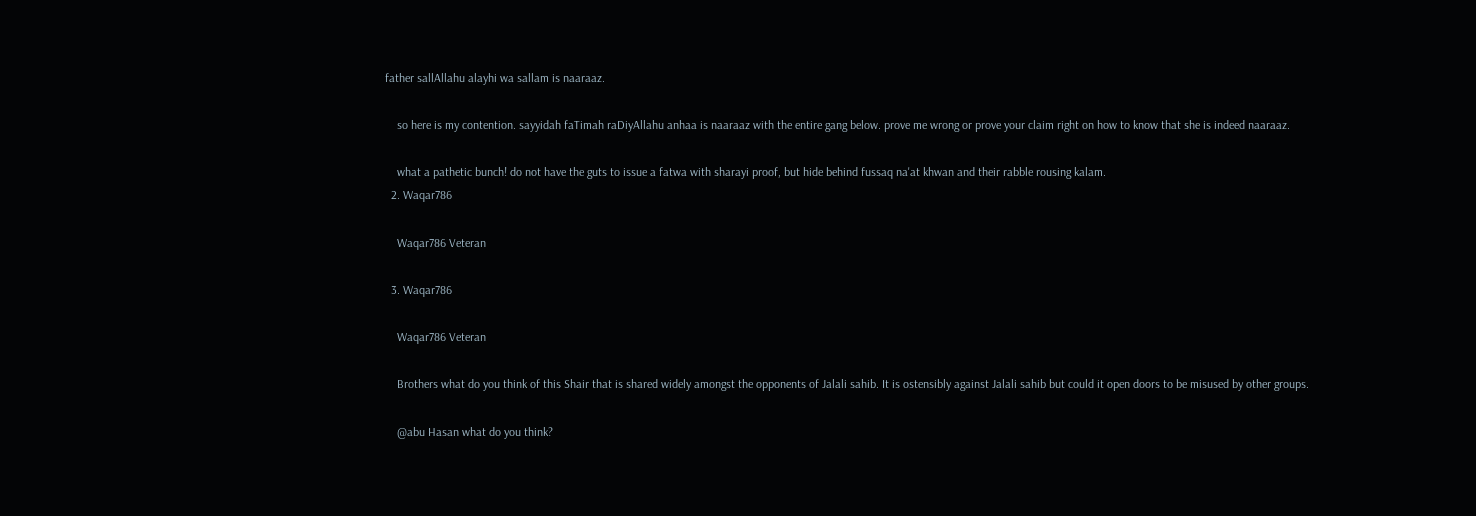father sallAllahu alayhi wa sallam is naaraaz.

    so here is my contention. sayyidah faTimah raDiyAllahu anhaa is naaraaz with the entire gang below. prove me wrong or prove your claim right on how to know that she is indeed naaraaz.

    what a pathetic bunch! do not have the guts to issue a fatwa with sharayi proof, but hide behind fussaq na'at khwan and their rabble rousing kalam.
  2. Waqar786

    Waqar786 Veteran

  3. Waqar786

    Waqar786 Veteran

    Brothers what do you think of this Shair that is shared widely amongst the opponents of Jalali sahib. It is ostensibly against Jalali sahib but could it open doors to be misused by other groups.

    @abu Hasan what do you think?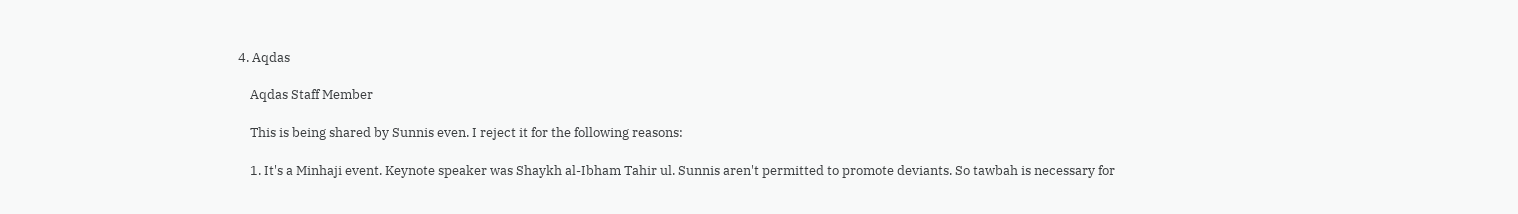4. Aqdas

    Aqdas Staff Member

    This is being shared by Sunnis even. I reject it for the following reasons:

    1. It's a Minhaji event. Keynote speaker was Shaykh al-Ibham Tahir ul. Sunnis aren't permitted to promote deviants. So tawbah is necessary for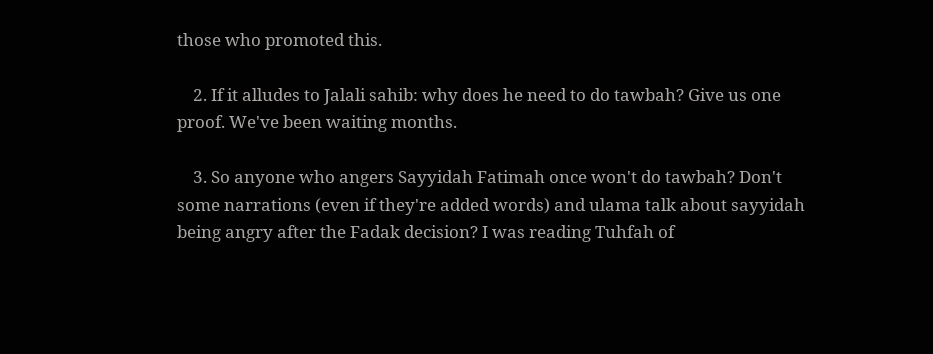those who promoted this.

    2. If it alludes to Jalali sahib: why does he need to do tawbah? Give us one proof. We've been waiting months.

    3. So anyone who angers Sayyidah Fatimah once won't do tawbah? Don't some narrations (even if they're added words) and ulama talk about sayyidah being angry after the Fadak decision? I was reading Tuhfah of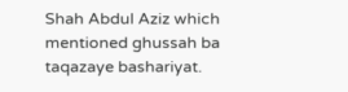Shah Abdul Aziz which mentioned ghussah ba taqazaye bashariyat.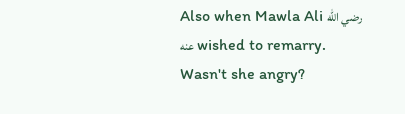Also when Mawla Ali رضي الله عنه wished to remarry. Wasn't she angry?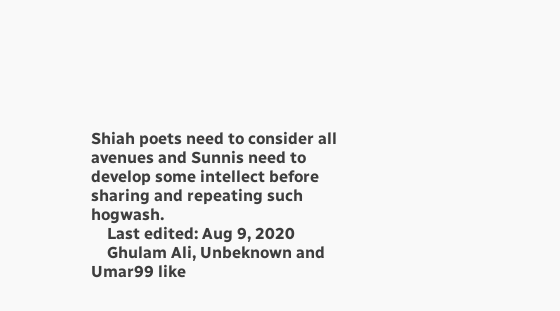Shiah poets need to consider all avenues and Sunnis need to develop some intellect before sharing and repeating such hogwash.
    Last edited: Aug 9, 2020
    Ghulam Ali, Unbeknown and Umar99 like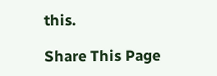this.

Share This Page